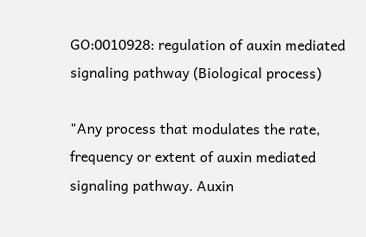GO:0010928: regulation of auxin mediated signaling pathway (Biological process)

"Any process that modulates the rate, frequency or extent of auxin mediated signaling pathway. Auxin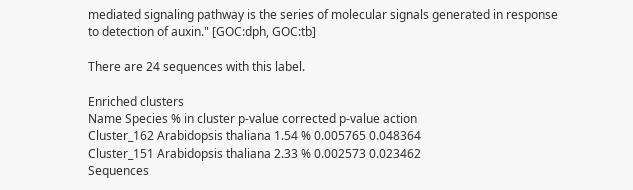mediated signaling pathway is the series of molecular signals generated in response to detection of auxin." [GOC:dph, GOC:tb]

There are 24 sequences with this label.

Enriched clusters
Name Species % in cluster p-value corrected p-value action
Cluster_162 Arabidopsis thaliana 1.54 % 0.005765 0.048364
Cluster_151 Arabidopsis thaliana 2.33 % 0.002573 0.023462
Sequences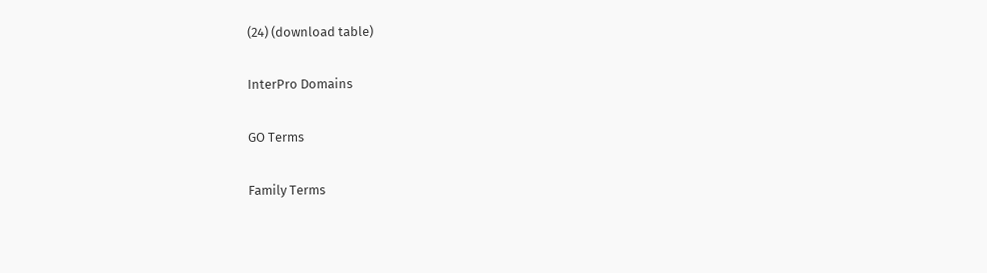(24) (download table)

InterPro Domains

GO Terms

Family Terms